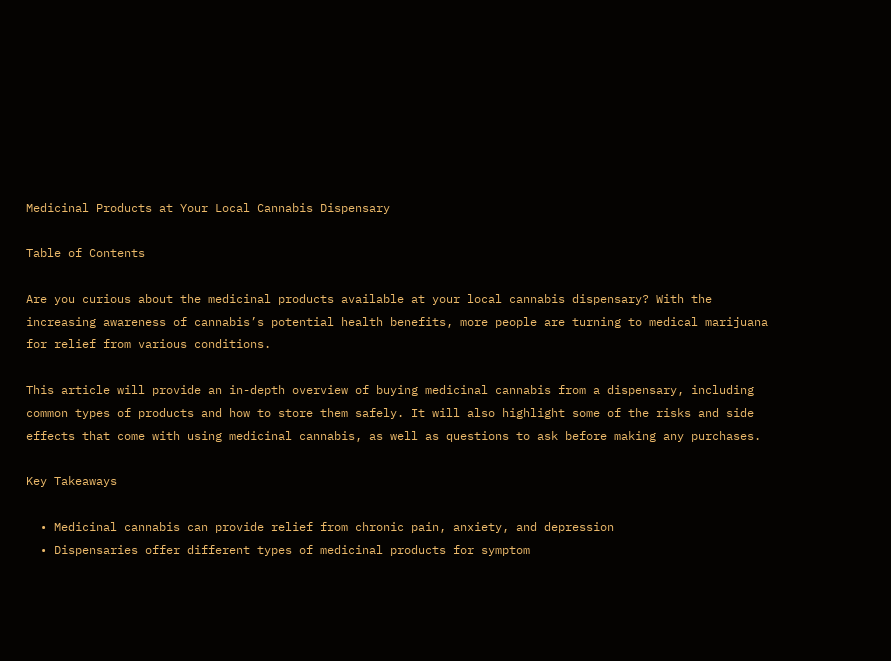Medicinal Products at Your Local Cannabis Dispensary

Table of Contents

Are you curious about the medicinal products available at your local cannabis dispensary? With the increasing awareness of cannabis’s potential health benefits, more people are turning to medical marijuana for relief from various conditions.

This article will provide an in-depth overview of buying medicinal cannabis from a dispensary, including common types of products and how to store them safely. It will also highlight some of the risks and side effects that come with using medicinal cannabis, as well as questions to ask before making any purchases.

Key Takeaways

  • Medicinal cannabis can provide relief from chronic pain, anxiety, and depression
  • Dispensaries offer different types of medicinal products for symptom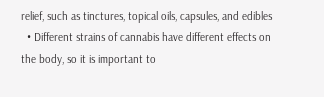relief, such as tinctures, topical oils, capsules, and edibles
  • Different strains of cannabis have different effects on the body, so it is important to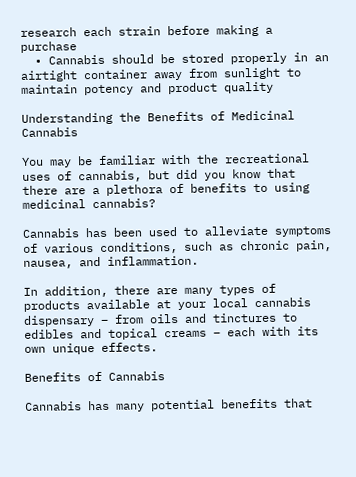research each strain before making a purchase
  • Cannabis should be stored properly in an airtight container away from sunlight to maintain potency and product quality

Understanding the Benefits of Medicinal Cannabis

You may be familiar with the recreational uses of cannabis, but did you know that there are a plethora of benefits to using medicinal cannabis?

Cannabis has been used to alleviate symptoms of various conditions, such as chronic pain, nausea, and inflammation.

In addition, there are many types of products available at your local cannabis dispensary – from oils and tinctures to edibles and topical creams – each with its own unique effects.

Benefits of Cannabis

Cannabis has many potential benefits that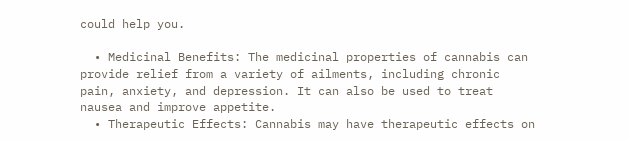could help you.

  • Medicinal Benefits: The medicinal properties of cannabis can provide relief from a variety of ailments, including chronic pain, anxiety, and depression. It can also be used to treat nausea and improve appetite.
  • Therapeutic Effects: Cannabis may have therapeutic effects on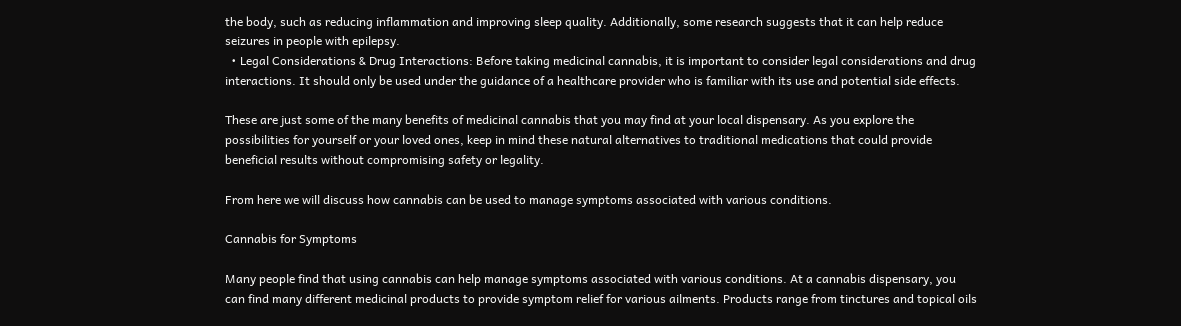the body, such as reducing inflammation and improving sleep quality. Additionally, some research suggests that it can help reduce seizures in people with epilepsy.
  • Legal Considerations & Drug Interactions: Before taking medicinal cannabis, it is important to consider legal considerations and drug interactions. It should only be used under the guidance of a healthcare provider who is familiar with its use and potential side effects.

These are just some of the many benefits of medicinal cannabis that you may find at your local dispensary. As you explore the possibilities for yourself or your loved ones, keep in mind these natural alternatives to traditional medications that could provide beneficial results without compromising safety or legality.

From here we will discuss how cannabis can be used to manage symptoms associated with various conditions.

Cannabis for Symptoms

Many people find that using cannabis can help manage symptoms associated with various conditions. At a cannabis dispensary, you can find many different medicinal products to provide symptom relief for various ailments. Products range from tinctures and topical oils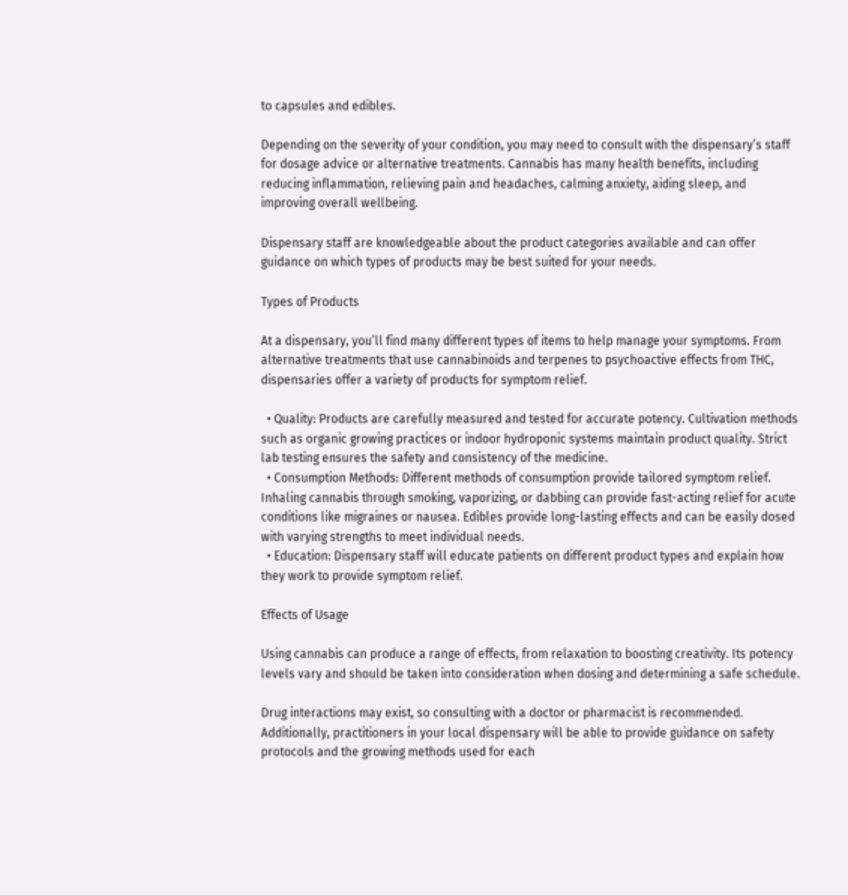to capsules and edibles.

Depending on the severity of your condition, you may need to consult with the dispensary’s staff for dosage advice or alternative treatments. Cannabis has many health benefits, including reducing inflammation, relieving pain and headaches, calming anxiety, aiding sleep, and improving overall wellbeing.

Dispensary staff are knowledgeable about the product categories available and can offer guidance on which types of products may be best suited for your needs.

Types of Products

At a dispensary, you’ll find many different types of items to help manage your symptoms. From alternative treatments that use cannabinoids and terpenes to psychoactive effects from THC, dispensaries offer a variety of products for symptom relief.

  • Quality: Products are carefully measured and tested for accurate potency. Cultivation methods such as organic growing practices or indoor hydroponic systems maintain product quality. Strict lab testing ensures the safety and consistency of the medicine.
  • Consumption Methods: Different methods of consumption provide tailored symptom relief. Inhaling cannabis through smoking, vaporizing, or dabbing can provide fast-acting relief for acute conditions like migraines or nausea. Edibles provide long-lasting effects and can be easily dosed with varying strengths to meet individual needs.
  • Education: Dispensary staff will educate patients on different product types and explain how they work to provide symptom relief.

Effects of Usage

Using cannabis can produce a range of effects, from relaxation to boosting creativity. Its potency levels vary and should be taken into consideration when dosing and determining a safe schedule.

Drug interactions may exist, so consulting with a doctor or pharmacist is recommended. Additionally, practitioners in your local dispensary will be able to provide guidance on safety protocols and the growing methods used for each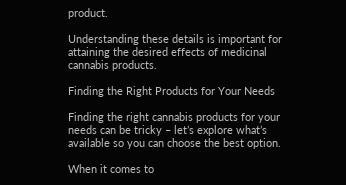product.

Understanding these details is important for attaining the desired effects of medicinal cannabis products.

Finding the Right Products for Your Needs

Finding the right cannabis products for your needs can be tricky – let’s explore what’s available so you can choose the best option.

When it comes to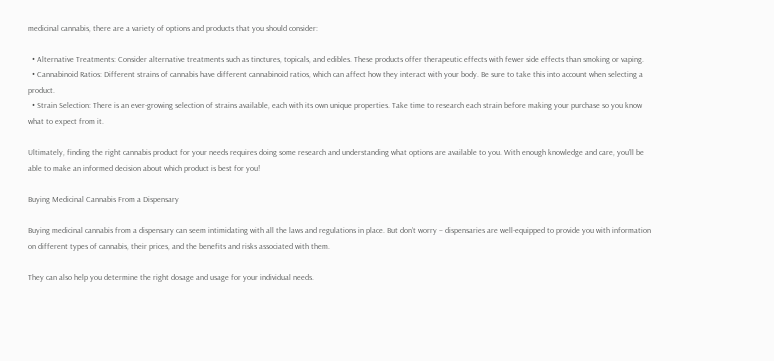medicinal cannabis, there are a variety of options and products that you should consider:

  • Alternative Treatments: Consider alternative treatments such as tinctures, topicals, and edibles. These products offer therapeutic effects with fewer side effects than smoking or vaping.
  • Cannabinoid Ratios: Different strains of cannabis have different cannabinoid ratios, which can affect how they interact with your body. Be sure to take this into account when selecting a product.
  • Strain Selection: There is an ever-growing selection of strains available, each with its own unique properties. Take time to research each strain before making your purchase so you know what to expect from it.

Ultimately, finding the right cannabis product for your needs requires doing some research and understanding what options are available to you. With enough knowledge and care, you’ll be able to make an informed decision about which product is best for you!

Buying Medicinal Cannabis From a Dispensary

Buying medicinal cannabis from a dispensary can seem intimidating with all the laws and regulations in place. But don’t worry – dispensaries are well-equipped to provide you with information on different types of cannabis, their prices, and the benefits and risks associated with them.

They can also help you determine the right dosage and usage for your individual needs.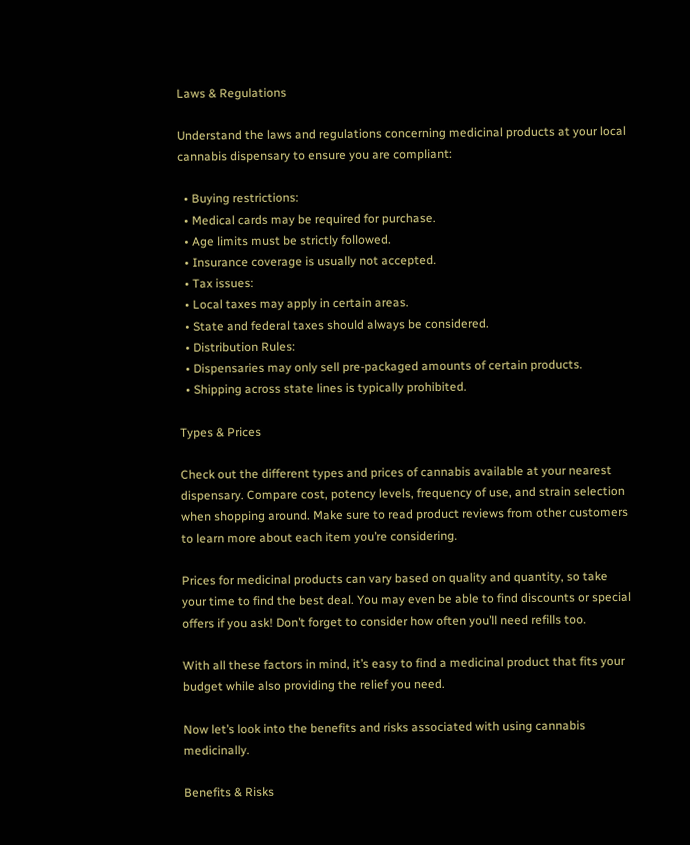Laws & Regulations

Understand the laws and regulations concerning medicinal products at your local cannabis dispensary to ensure you are compliant:

  • Buying restrictions:
  • Medical cards may be required for purchase.
  • Age limits must be strictly followed.
  • Insurance coverage is usually not accepted.
  • Tax issues:
  • Local taxes may apply in certain areas.
  • State and federal taxes should always be considered.
  • Distribution Rules:
  • Dispensaries may only sell pre-packaged amounts of certain products.
  • Shipping across state lines is typically prohibited.

Types & Prices

Check out the different types and prices of cannabis available at your nearest dispensary. Compare cost, potency levels, frequency of use, and strain selection when shopping around. Make sure to read product reviews from other customers to learn more about each item you’re considering.

Prices for medicinal products can vary based on quality and quantity, so take your time to find the best deal. You may even be able to find discounts or special offers if you ask! Don’t forget to consider how often you’ll need refills too.

With all these factors in mind, it’s easy to find a medicinal product that fits your budget while also providing the relief you need.

Now let’s look into the benefits and risks associated with using cannabis medicinally.

Benefits & Risks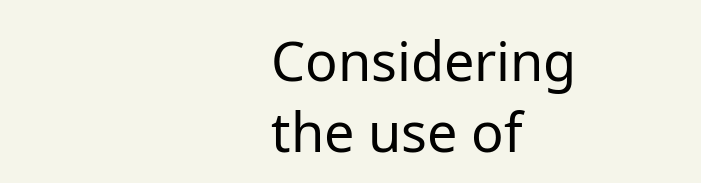Considering the use of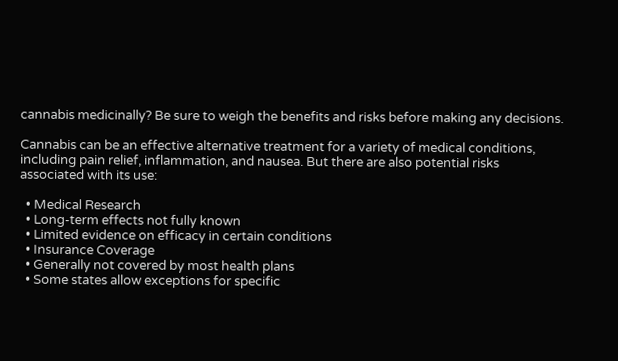cannabis medicinally? Be sure to weigh the benefits and risks before making any decisions.

Cannabis can be an effective alternative treatment for a variety of medical conditions, including pain relief, inflammation, and nausea. But there are also potential risks associated with its use:

  • Medical Research
  • Long-term effects not fully known
  • Limited evidence on efficacy in certain conditions
  • Insurance Coverage
  • Generally not covered by most health plans
  • Some states allow exceptions for specific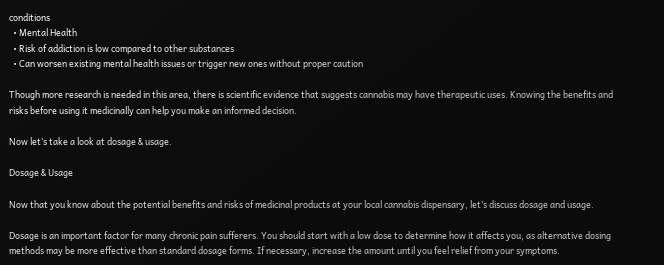conditions
  • Mental Health
  • Risk of addiction is low compared to other substances
  • Can worsen existing mental health issues or trigger new ones without proper caution

Though more research is needed in this area, there is scientific evidence that suggests cannabis may have therapeutic uses. Knowing the benefits and risks before using it medicinally can help you make an informed decision.

Now let’s take a look at dosage & usage.

Dosage & Usage

Now that you know about the potential benefits and risks of medicinal products at your local cannabis dispensary, let’s discuss dosage and usage.

Dosage is an important factor for many chronic pain sufferers. You should start with a low dose to determine how it affects you, as alternative dosing methods may be more effective than standard dosage forms. If necessary, increase the amount until you feel relief from your symptoms.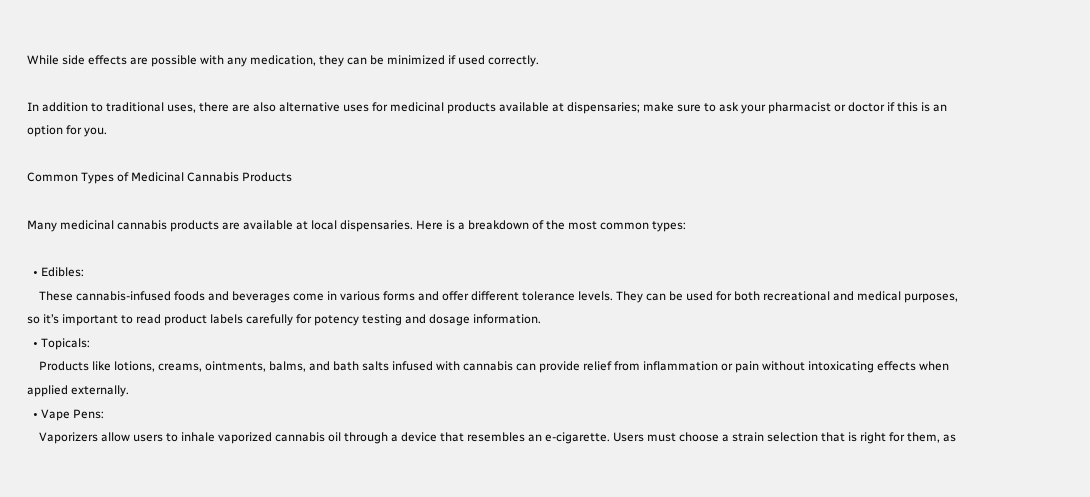While side effects are possible with any medication, they can be minimized if used correctly.

In addition to traditional uses, there are also alternative uses for medicinal products available at dispensaries; make sure to ask your pharmacist or doctor if this is an option for you.

Common Types of Medicinal Cannabis Products

Many medicinal cannabis products are available at local dispensaries. Here is a breakdown of the most common types:

  • Edibles:
    These cannabis-infused foods and beverages come in various forms and offer different tolerance levels. They can be used for both recreational and medical purposes, so it’s important to read product labels carefully for potency testing and dosage information.
  • Topicals:
    Products like lotions, creams, ointments, balms, and bath salts infused with cannabis can provide relief from inflammation or pain without intoxicating effects when applied externally.
  • Vape Pens:
    Vaporizers allow users to inhale vaporized cannabis oil through a device that resembles an e-cigarette. Users must choose a strain selection that is right for them, as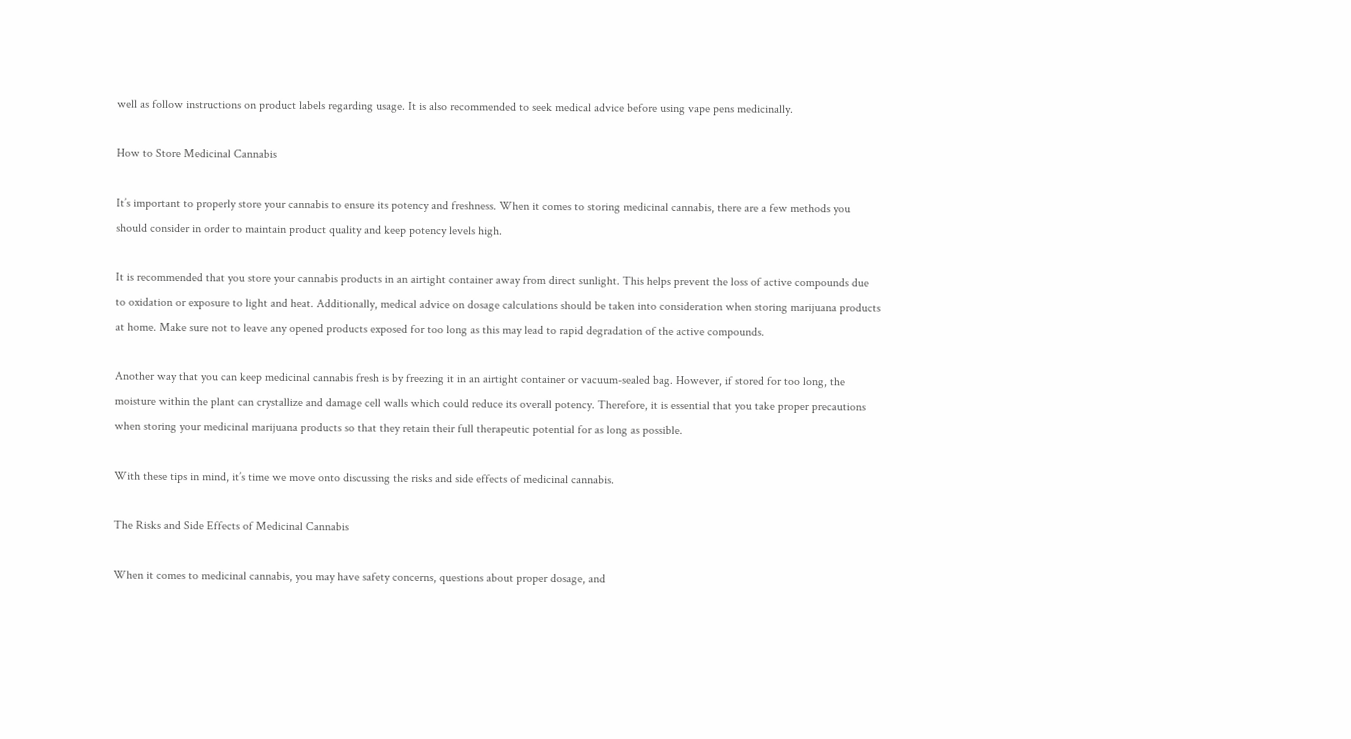well as follow instructions on product labels regarding usage. It is also recommended to seek medical advice before using vape pens medicinally.

How to Store Medicinal Cannabis

It’s important to properly store your cannabis to ensure its potency and freshness. When it comes to storing medicinal cannabis, there are a few methods you should consider in order to maintain product quality and keep potency levels high.

It is recommended that you store your cannabis products in an airtight container away from direct sunlight. This helps prevent the loss of active compounds due to oxidation or exposure to light and heat. Additionally, medical advice on dosage calculations should be taken into consideration when storing marijuana products at home. Make sure not to leave any opened products exposed for too long as this may lead to rapid degradation of the active compounds.

Another way that you can keep medicinal cannabis fresh is by freezing it in an airtight container or vacuum-sealed bag. However, if stored for too long, the moisture within the plant can crystallize and damage cell walls which could reduce its overall potency. Therefore, it is essential that you take proper precautions when storing your medicinal marijuana products so that they retain their full therapeutic potential for as long as possible.

With these tips in mind, it’s time we move onto discussing the risks and side effects of medicinal cannabis.

The Risks and Side Effects of Medicinal Cannabis

When it comes to medicinal cannabis, you may have safety concerns, questions about proper dosage, and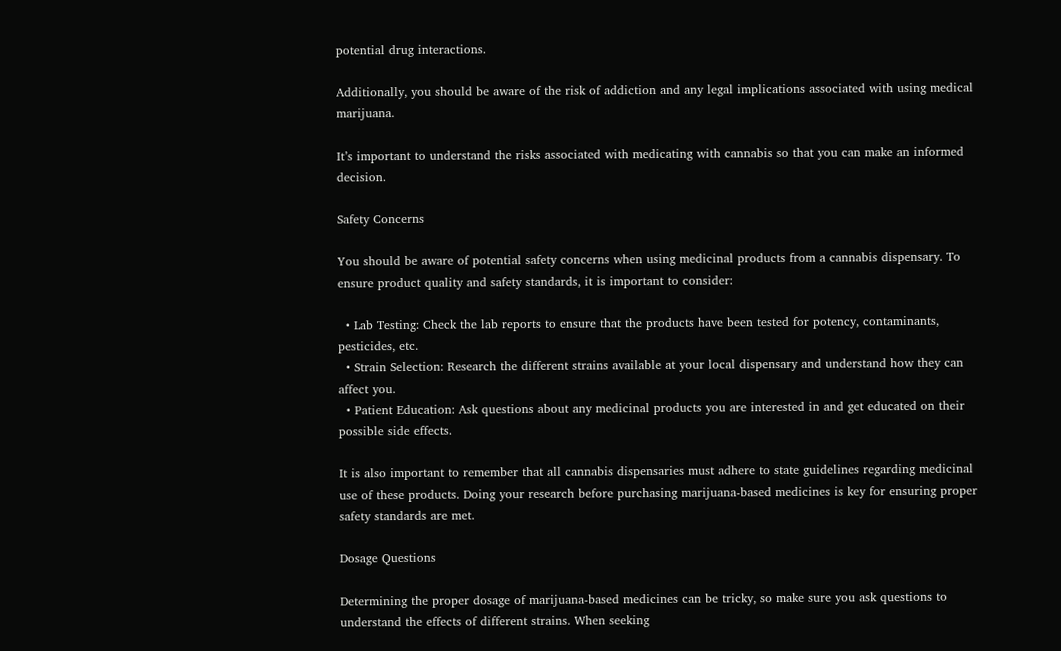potential drug interactions.

Additionally, you should be aware of the risk of addiction and any legal implications associated with using medical marijuana.

It’s important to understand the risks associated with medicating with cannabis so that you can make an informed decision.

Safety Concerns

You should be aware of potential safety concerns when using medicinal products from a cannabis dispensary. To ensure product quality and safety standards, it is important to consider:

  • Lab Testing: Check the lab reports to ensure that the products have been tested for potency, contaminants, pesticides, etc.
  • Strain Selection: Research the different strains available at your local dispensary and understand how they can affect you.
  • Patient Education: Ask questions about any medicinal products you are interested in and get educated on their possible side effects.

It is also important to remember that all cannabis dispensaries must adhere to state guidelines regarding medicinal use of these products. Doing your research before purchasing marijuana-based medicines is key for ensuring proper safety standards are met.

Dosage Questions

Determining the proper dosage of marijuana-based medicines can be tricky, so make sure you ask questions to understand the effects of different strains. When seeking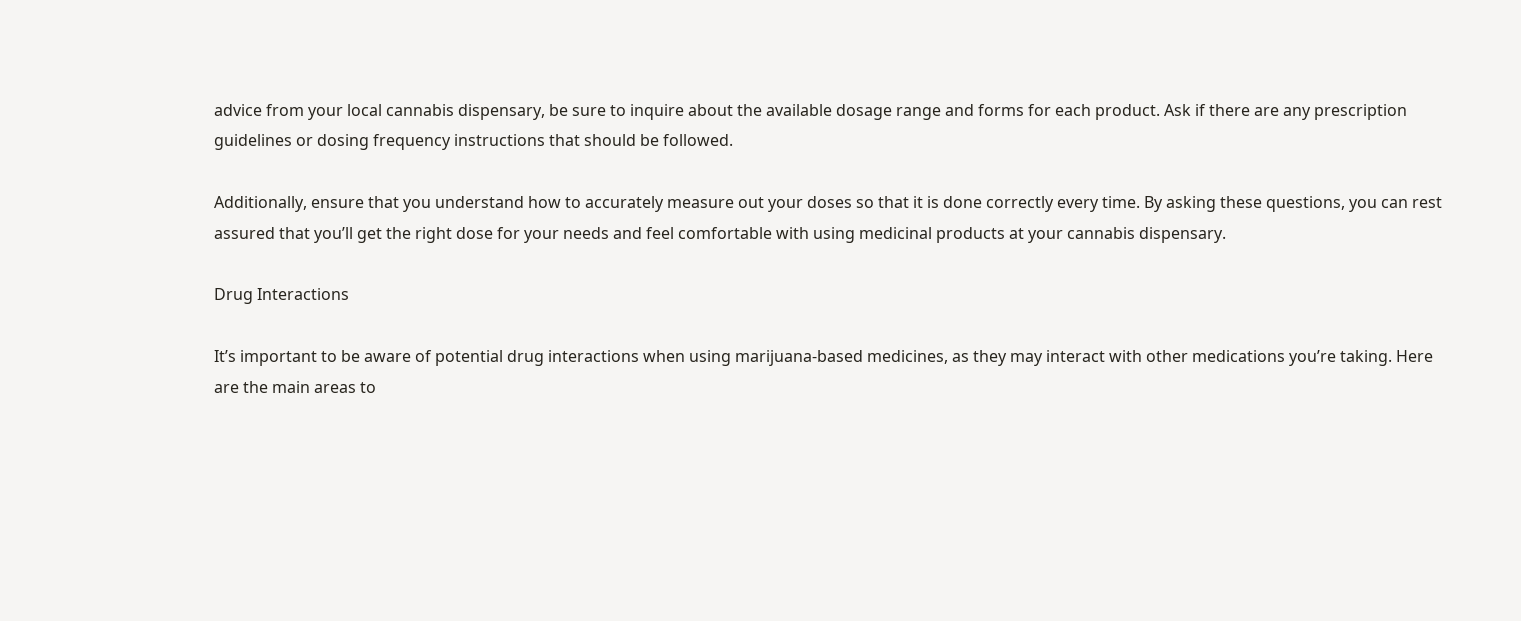advice from your local cannabis dispensary, be sure to inquire about the available dosage range and forms for each product. Ask if there are any prescription guidelines or dosing frequency instructions that should be followed.

Additionally, ensure that you understand how to accurately measure out your doses so that it is done correctly every time. By asking these questions, you can rest assured that you’ll get the right dose for your needs and feel comfortable with using medicinal products at your cannabis dispensary.

Drug Interactions

It’s important to be aware of potential drug interactions when using marijuana-based medicines, as they may interact with other medications you’re taking. Here are the main areas to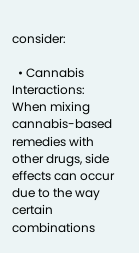consider:

  • Cannabis Interactions: When mixing cannabis-based remedies with other drugs, side effects can occur due to the way certain combinations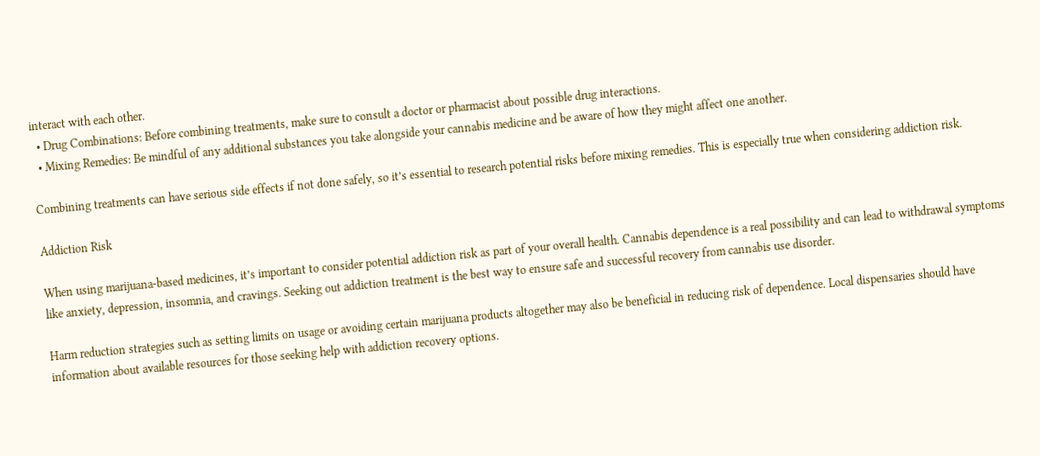interact with each other.
  • Drug Combinations: Before combining treatments, make sure to consult a doctor or pharmacist about possible drug interactions.
  • Mixing Remedies: Be mindful of any additional substances you take alongside your cannabis medicine and be aware of how they might affect one another.

Combining treatments can have serious side effects if not done safely, so it’s essential to research potential risks before mixing remedies. This is especially true when considering addiction risk.

Addiction Risk

When using marijuana-based medicines, it’s important to consider potential addiction risk as part of your overall health. Cannabis dependence is a real possibility and can lead to withdrawal symptoms like anxiety, depression, insomnia, and cravings. Seeking out addiction treatment is the best way to ensure safe and successful recovery from cannabis use disorder.

Harm reduction strategies such as setting limits on usage or avoiding certain marijuana products altogether may also be beneficial in reducing risk of dependence. Local dispensaries should have information about available resources for those seeking help with addiction recovery options.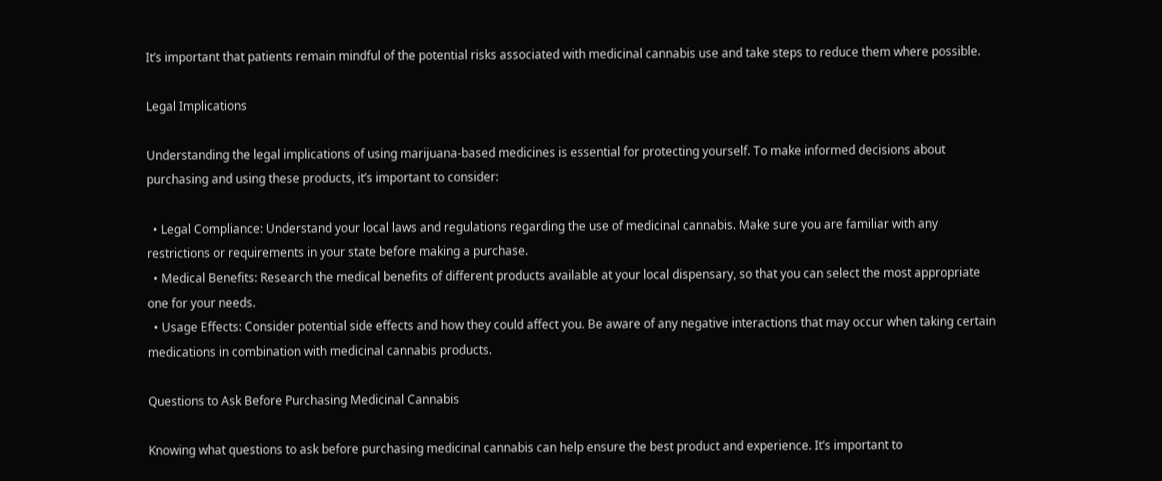It’s important that patients remain mindful of the potential risks associated with medicinal cannabis use and take steps to reduce them where possible.

Legal Implications

Understanding the legal implications of using marijuana-based medicines is essential for protecting yourself. To make informed decisions about purchasing and using these products, it’s important to consider:

  • Legal Compliance: Understand your local laws and regulations regarding the use of medicinal cannabis. Make sure you are familiar with any restrictions or requirements in your state before making a purchase.
  • Medical Benefits: Research the medical benefits of different products available at your local dispensary, so that you can select the most appropriate one for your needs.
  • Usage Effects: Consider potential side effects and how they could affect you. Be aware of any negative interactions that may occur when taking certain medications in combination with medicinal cannabis products.

Questions to Ask Before Purchasing Medicinal Cannabis

Knowing what questions to ask before purchasing medicinal cannabis can help ensure the best product and experience. It’s important to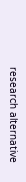research alternative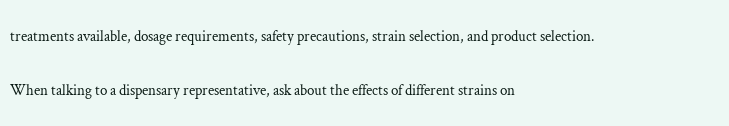treatments available, dosage requirements, safety precautions, strain selection, and product selection.

When talking to a dispensary representative, ask about the effects of different strains on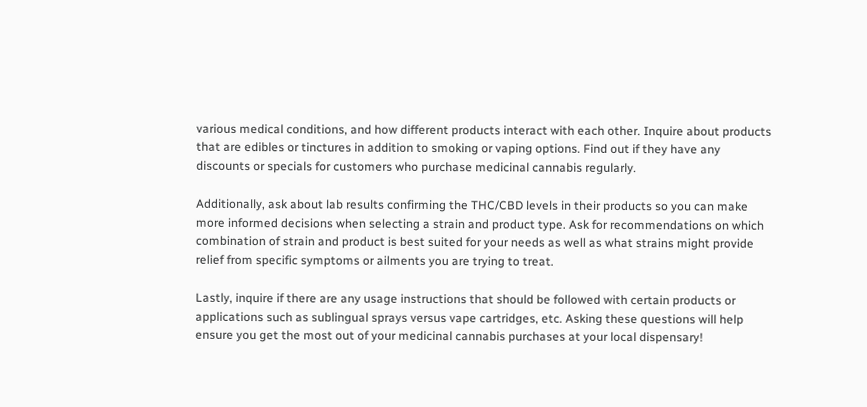various medical conditions, and how different products interact with each other. Inquire about products that are edibles or tinctures in addition to smoking or vaping options. Find out if they have any discounts or specials for customers who purchase medicinal cannabis regularly.

Additionally, ask about lab results confirming the THC/CBD levels in their products so you can make more informed decisions when selecting a strain and product type. Ask for recommendations on which combination of strain and product is best suited for your needs as well as what strains might provide relief from specific symptoms or ailments you are trying to treat.

Lastly, inquire if there are any usage instructions that should be followed with certain products or applications such as sublingual sprays versus vape cartridges, etc. Asking these questions will help ensure you get the most out of your medicinal cannabis purchases at your local dispensary!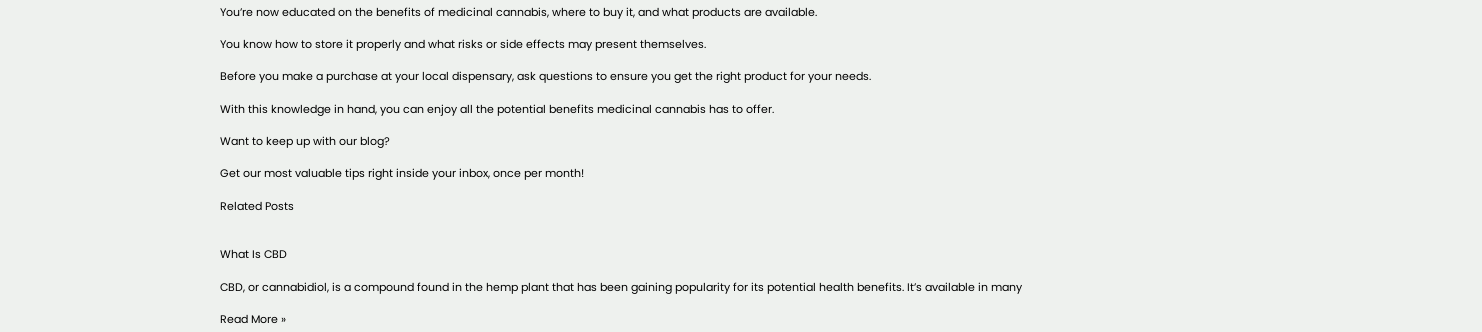You’re now educated on the benefits of medicinal cannabis, where to buy it, and what products are available.

You know how to store it properly and what risks or side effects may present themselves.

Before you make a purchase at your local dispensary, ask questions to ensure you get the right product for your needs.

With this knowledge in hand, you can enjoy all the potential benefits medicinal cannabis has to offer.

Want to keep up with our blog?

Get our most valuable tips right inside your inbox, once per month!

Related Posts


What Is CBD

CBD, or cannabidiol, is a compound found in the hemp plant that has been gaining popularity for its potential health benefits. It’s available in many

Read More »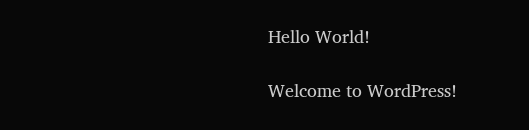Hello World!

Welcome to WordPress!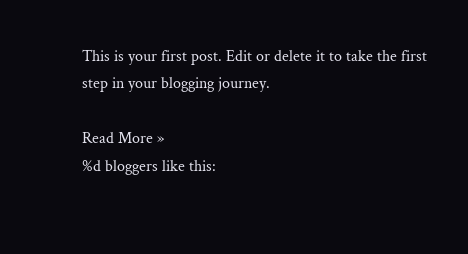This is your first post. Edit or delete it to take the first step in your blogging journey.

Read More »
%d bloggers like this: